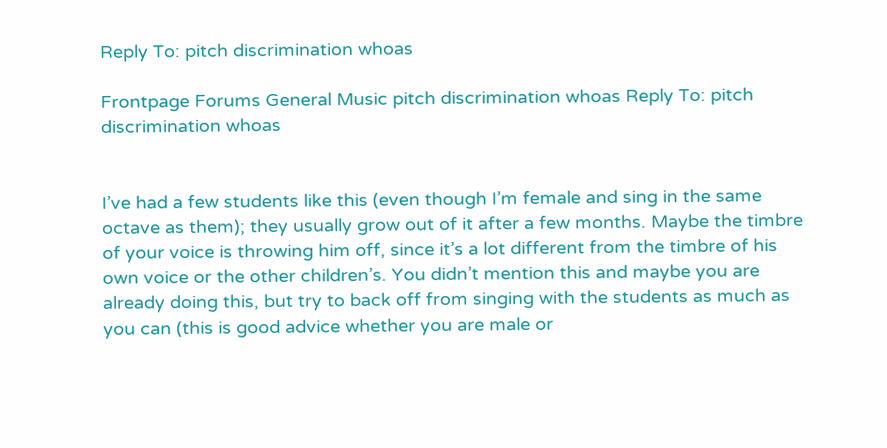Reply To: pitch discrimination whoas

Frontpage Forums General Music pitch discrimination whoas Reply To: pitch discrimination whoas


I’ve had a few students like this (even though I’m female and sing in the same octave as them); they usually grow out of it after a few months. Maybe the timbre of your voice is throwing him off, since it’s a lot different from the timbre of his own voice or the other children’s. You didn’t mention this and maybe you are already doing this, but try to back off from singing with the students as much as you can (this is good advice whether you are male or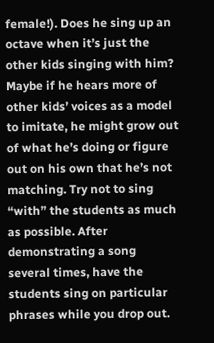female!). Does he sing up an octave when it’s just the other kids singing with him? Maybe if he hears more of other kids’ voices as a model to imitate, he might grow out of what he’s doing or figure out on his own that he’s not matching. Try not to sing “with” the students as much as possible. After demonstrating a song several times, have the students sing on particular phrases while you drop out.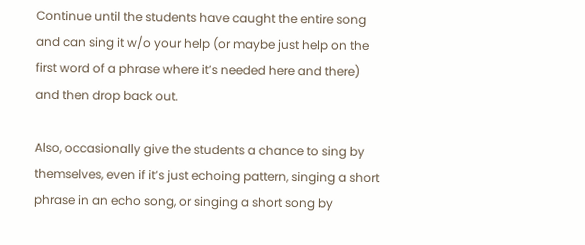Continue until the students have caught the entire song and can sing it w/o your help (or maybe just help on the first word of a phrase where it’s needed here and there) and then drop back out.

Also, occasionally give the students a chance to sing by themselves, even if it’s just echoing pattern, singing a short phrase in an echo song, or singing a short song by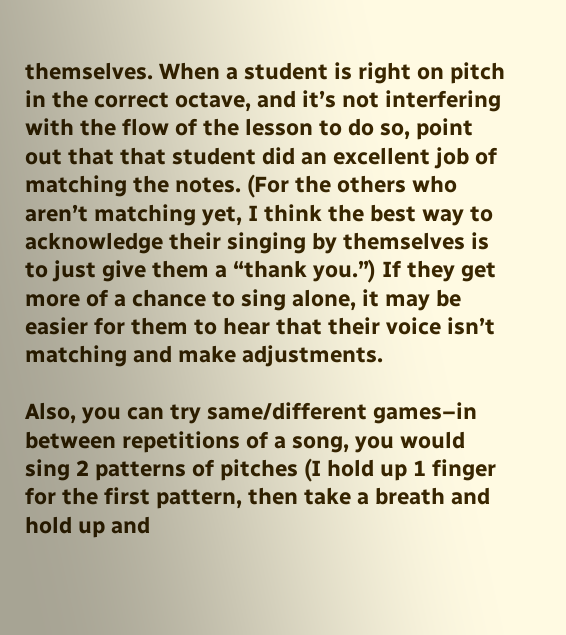themselves. When a student is right on pitch in the correct octave, and it’s not interfering with the flow of the lesson to do so, point out that that student did an excellent job of matching the notes. (For the others who aren’t matching yet, I think the best way to acknowledge their singing by themselves is to just give them a “thank you.”) If they get more of a chance to sing alone, it may be easier for them to hear that their voice isn’t matching and make adjustments.

Also, you can try same/different games–in between repetitions of a song, you would sing 2 patterns of pitches (I hold up 1 finger for the first pattern, then take a breath and hold up and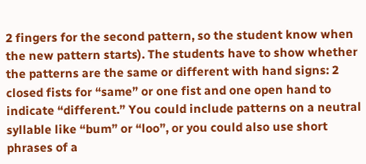2 fingers for the second pattern, so the student know when the new pattern starts). The students have to show whether the patterns are the same or different with hand signs: 2 closed fists for “same” or one fist and one open hand to indicate “different.” You could include patterns on a neutral syllable like “bum” or “loo”, or you could also use short phrases of a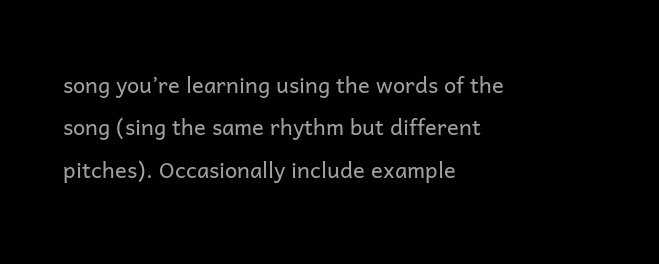song you’re learning using the words of the song (sing the same rhythm but different pitches). Occasionally include example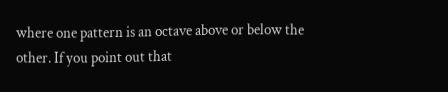where one pattern is an octave above or below the other. If you point out that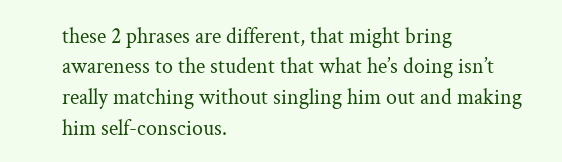these 2 phrases are different, that might bring awareness to the student that what he’s doing isn’t really matching without singling him out and making him self-conscious.